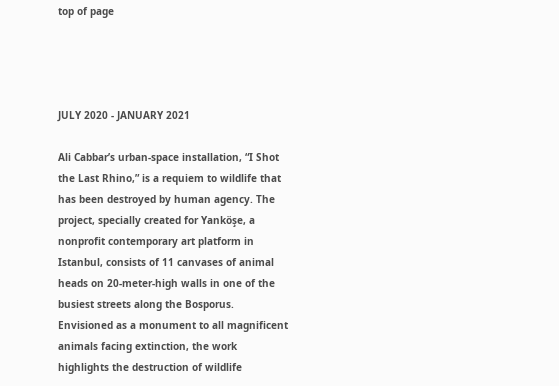top of page




JULY 2020 - JANUARY 2021

Ali Cabbar’s urban-space installation, “I Shot the Last Rhino,” is a requiem to wildlife that has been destroyed by human agency. The project, specially created for Yanköşe, a nonprofit contemporary art platform in Istanbul, consists of 11 canvases of animal heads on 20-meter-high walls in one of the busiest streets along the Bosporus. Envisioned as a monument to all magnificent animals facing extinction, the work highlights the destruction of wildlife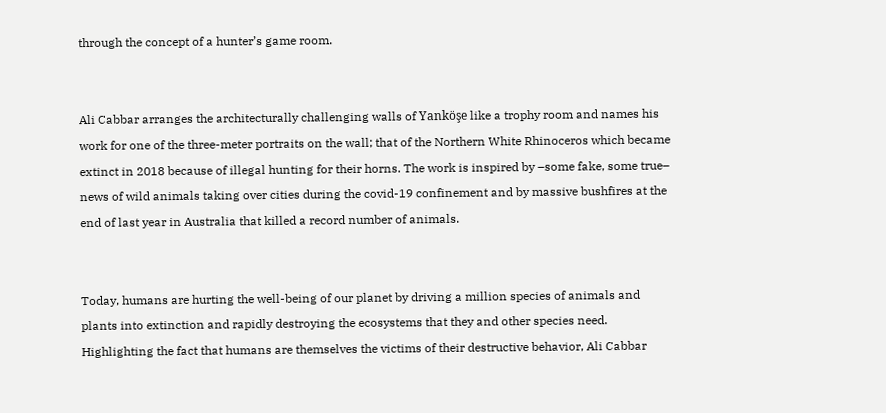through the concept of a hunter’s game room.


Ali Cabbar arranges the architecturally challenging walls of Yanköşe like a trophy room and names his work for one of the three-meter portraits on the wall; that of the Northern White Rhinoceros which became extinct in 2018 because of illegal hunting for their horns. The work is inspired by –some fake, some true– news of wild animals taking over cities during the covid-19 confinement and by massive bushfires at the end of last year in Australia that killed a record number of animals.


Today, humans are hurting the well-being of our planet by driving a million species of animals and plants into extinction and rapidly destroying the ecosystems that they and other species need. Highlighting the fact that humans are themselves the victims of their destructive behavior, Ali Cabbar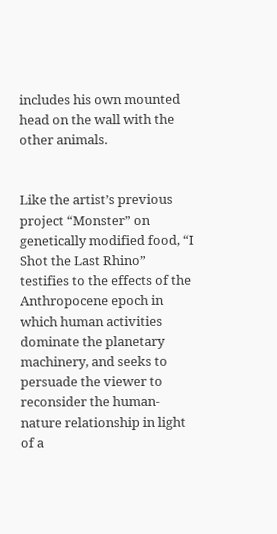includes his own mounted head on the wall with the other animals.


Like the artist’s previous project “Monster” on genetically modified food, “I Shot the Last Rhino” testifies to the effects of the Anthropocene epoch in which human activities dominate the planetary machinery, and seeks to persuade the viewer to reconsider the human-nature relationship in light of a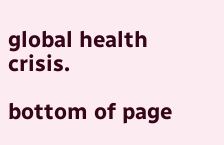global health crisis.

bottom of page